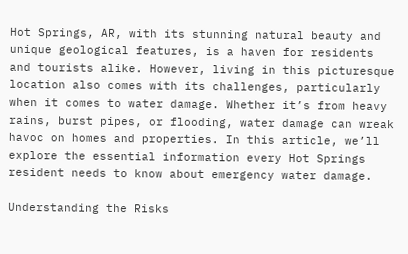Hot Springs, AR, with its stunning natural beauty and unique geological features, is a haven for residents and tourists alike. However, living in this picturesque location also comes with its challenges, particularly when it comes to water damage. Whether it’s from heavy rains, burst pipes, or flooding, water damage can wreak havoc on homes and properties. In this article, we’ll explore the essential information every Hot Springs resident needs to know about emergency water damage.

Understanding the Risks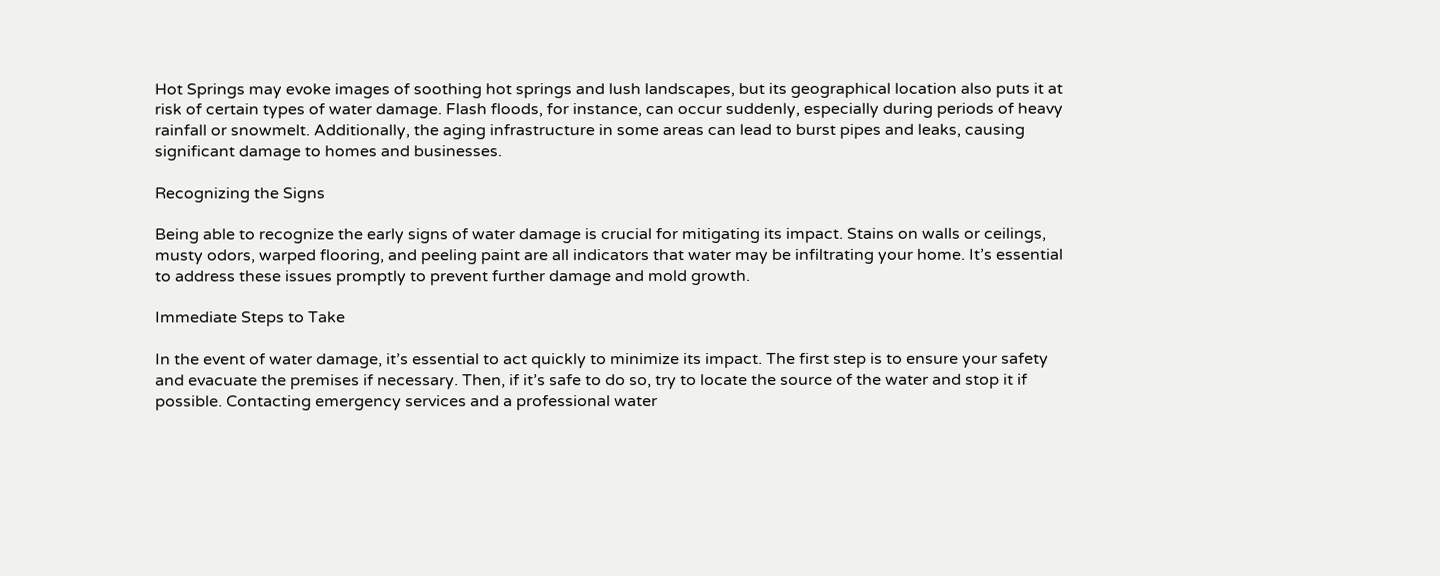Hot Springs may evoke images of soothing hot springs and lush landscapes, but its geographical location also puts it at risk of certain types of water damage. Flash floods, for instance, can occur suddenly, especially during periods of heavy rainfall or snowmelt. Additionally, the aging infrastructure in some areas can lead to burst pipes and leaks, causing significant damage to homes and businesses.

Recognizing the Signs

Being able to recognize the early signs of water damage is crucial for mitigating its impact. Stains on walls or ceilings, musty odors, warped flooring, and peeling paint are all indicators that water may be infiltrating your home. It’s essential to address these issues promptly to prevent further damage and mold growth.

Immediate Steps to Take

In the event of water damage, it’s essential to act quickly to minimize its impact. The first step is to ensure your safety and evacuate the premises if necessary. Then, if it’s safe to do so, try to locate the source of the water and stop it if possible. Contacting emergency services and a professional water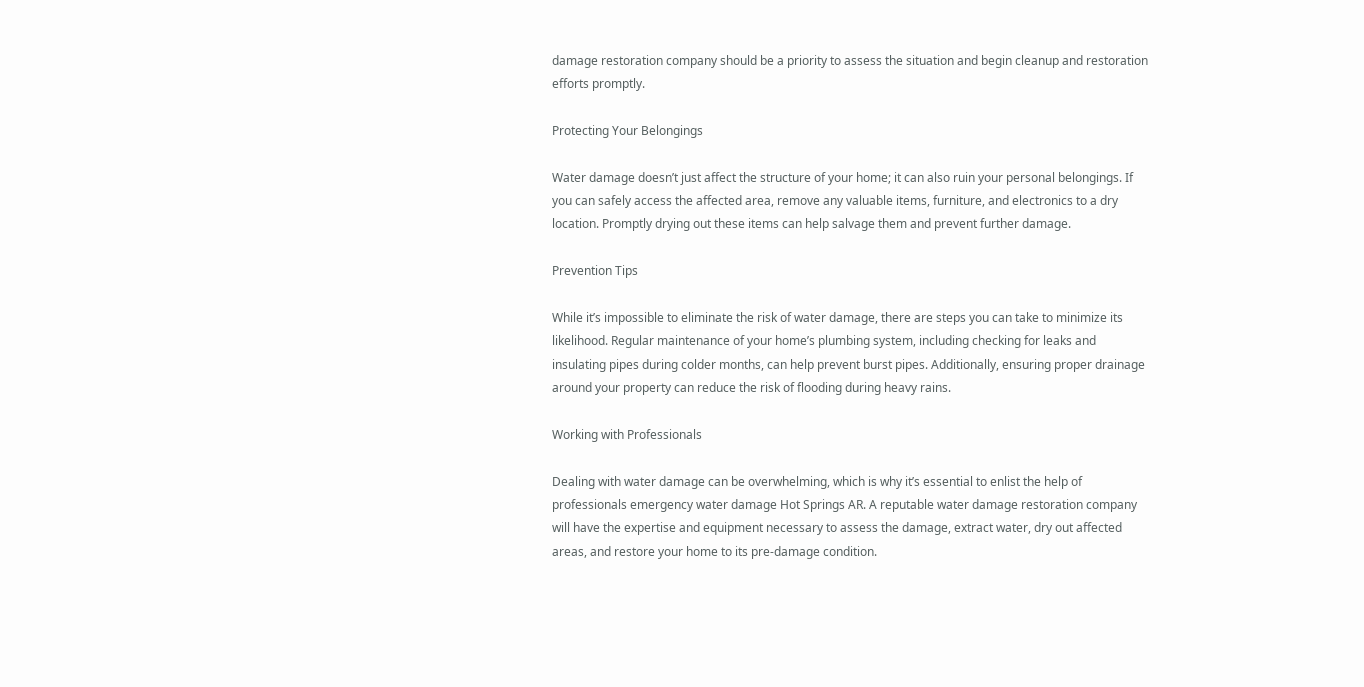damage restoration company should be a priority to assess the situation and begin cleanup and restoration efforts promptly.

Protecting Your Belongings

Water damage doesn’t just affect the structure of your home; it can also ruin your personal belongings. If you can safely access the affected area, remove any valuable items, furniture, and electronics to a dry location. Promptly drying out these items can help salvage them and prevent further damage.

Prevention Tips

While it’s impossible to eliminate the risk of water damage, there are steps you can take to minimize its likelihood. Regular maintenance of your home’s plumbing system, including checking for leaks and insulating pipes during colder months, can help prevent burst pipes. Additionally, ensuring proper drainage around your property can reduce the risk of flooding during heavy rains.

Working with Professionals

Dealing with water damage can be overwhelming, which is why it’s essential to enlist the help of professionals emergency water damage Hot Springs AR. A reputable water damage restoration company will have the expertise and equipment necessary to assess the damage, extract water, dry out affected areas, and restore your home to its pre-damage condition.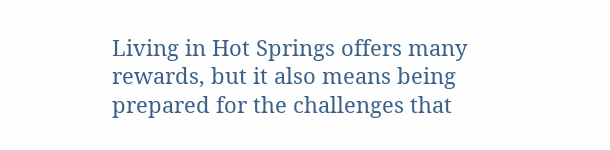Living in Hot Springs offers many rewards, but it also means being prepared for the challenges that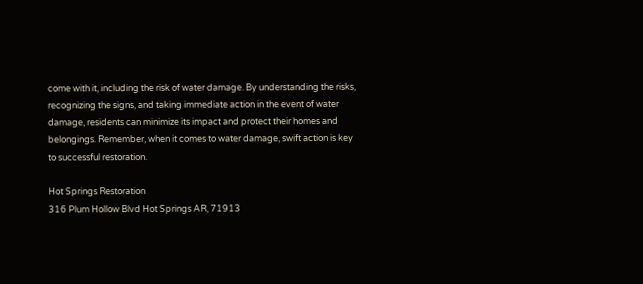come with it, including the risk of water damage. By understanding the risks, recognizing the signs, and taking immediate action in the event of water damage, residents can minimize its impact and protect their homes and belongings. Remember, when it comes to water damage, swift action is key to successful restoration.

Hot Springs Restoration
316 Plum Hollow Blvd Hot Springs AR, 71913